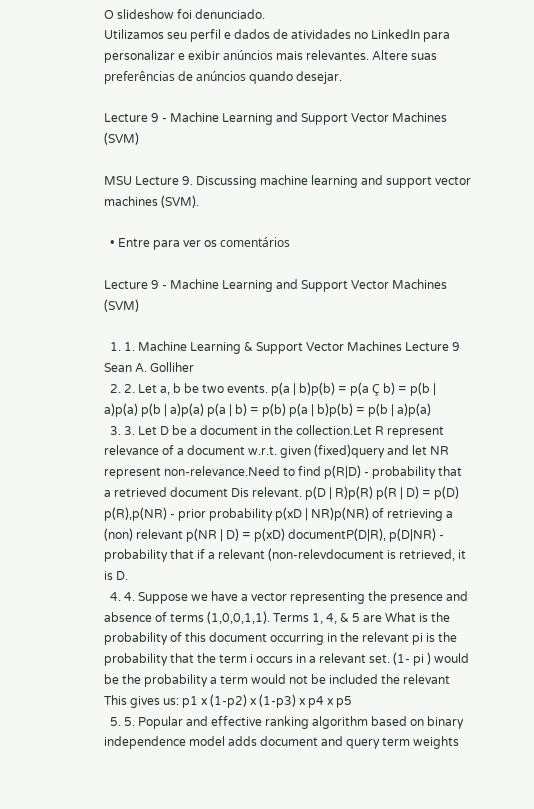O slideshow foi denunciado.
Utilizamos seu perfil e dados de atividades no LinkedIn para personalizar e exibir anúncios mais relevantes. Altere suas preferências de anúncios quando desejar.

Lecture 9 - Machine Learning and Support Vector Machines (SVM)

MSU Lecture 9. Discussing machine learning and support vector machines (SVM).

  • Entre para ver os comentários

Lecture 9 - Machine Learning and Support Vector Machines (SVM)

  1. 1. Machine Learning & Support Vector Machines Lecture 9 Sean A. Golliher
  2. 2. Let a, b be two events. p(a | b)p(b) = p(a Ç b) = p(b | a)p(a) p(b | a)p(a) p(a | b) = p(b) p(a | b)p(b) = p(b | a)p(a)
  3. 3. Let D be a document in the collection.Let R represent relevance of a document w.r.t. given (fixed)query and let NR represent non-relevance.Need to find p(R|D) - probability that a retrieved document Dis relevant. p(D | R)p(R) p(R | D) = p(D) p(R),p(NR) - prior probability p(xD | NR)p(NR) of retrieving a (non) relevant p(NR | D) = p(xD) documentP(D|R), p(D|NR) - probability that if a relevant (non-relevdocument is retrieved, it is D.
  4. 4. Suppose we have a vector representing the presence and absence of terms (1,0,0,1,1). Terms 1, 4, & 5 are What is the probability of this document occurring in the relevant pi is the probability that the term i occurs in a relevant set. (1- pi ) would be the probability a term would not be included the relevant This gives us: p1 x (1-p2) x (1-p3) x p4 x p5
  5. 5. Popular and effective ranking algorithm based on binary independence model adds document and query term weights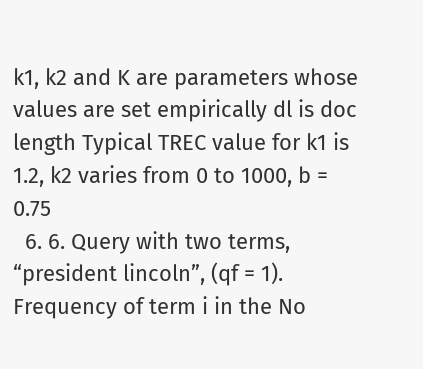k1, k2 and K are parameters whose values are set empirically dl is doc length Typical TREC value for k1 is 1.2, k2 varies from 0 to 1000, b = 0.75
  6. 6. Query with two terms, “president lincoln”, (qf = 1). Frequency of term i in the No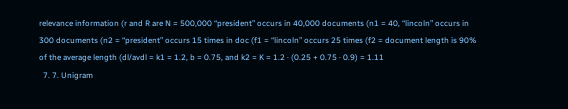relevance information (r and R are N = 500,000 “president” occurs in 40,000 documents (n1 = 40, “lincoln” occurs in 300 documents (n2 = “president” occurs 15 times in doc (f1 = “lincoln” occurs 25 times (f2 = document length is 90% of the average length (dl/avdl = k1 = 1.2, b = 0.75, and k2 = K = 1.2 · (0.25 + 0.75 · 0.9) = 1.11
  7. 7. Unigram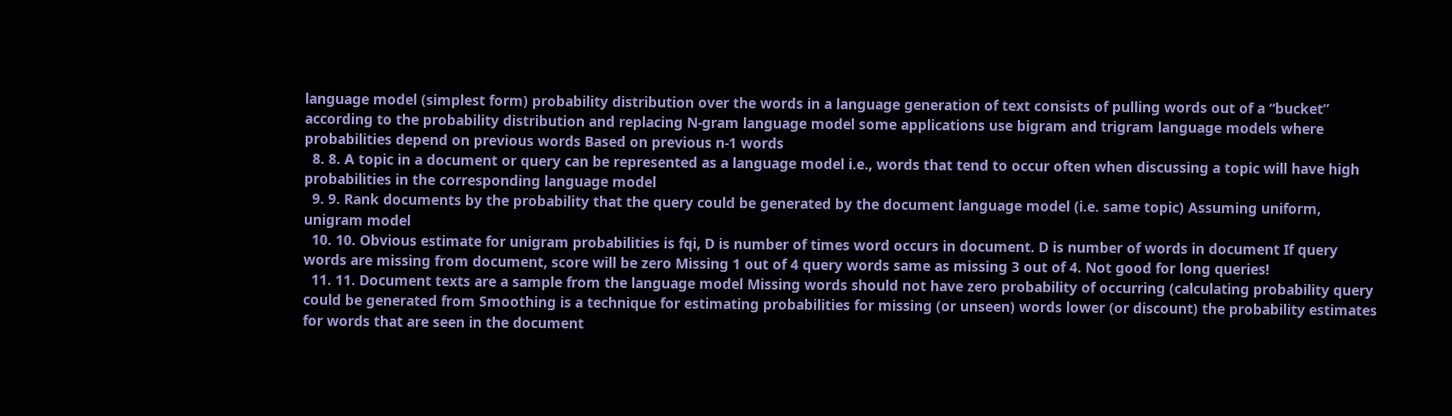language model (simplest form) probability distribution over the words in a language generation of text consists of pulling words out of a “bucket” according to the probability distribution and replacing N-gram language model some applications use bigram and trigram language models where probabilities depend on previous words Based on previous n-1 words
  8. 8. A topic in a document or query can be represented as a language model i.e., words that tend to occur often when discussing a topic will have high probabilities in the corresponding language model
  9. 9. Rank documents by the probability that the query could be generated by the document language model (i.e. same topic) Assuming uniform, unigram model
  10. 10. Obvious estimate for unigram probabilities is fqi, D is number of times word occurs in document. D is number of words in document If query words are missing from document, score will be zero Missing 1 out of 4 query words same as missing 3 out of 4. Not good for long queries!
  11. 11. Document texts are a sample from the language model Missing words should not have zero probability of occurring (calculating probability query could be generated from Smoothing is a technique for estimating probabilities for missing (or unseen) words lower (or discount) the probability estimates for words that are seen in the document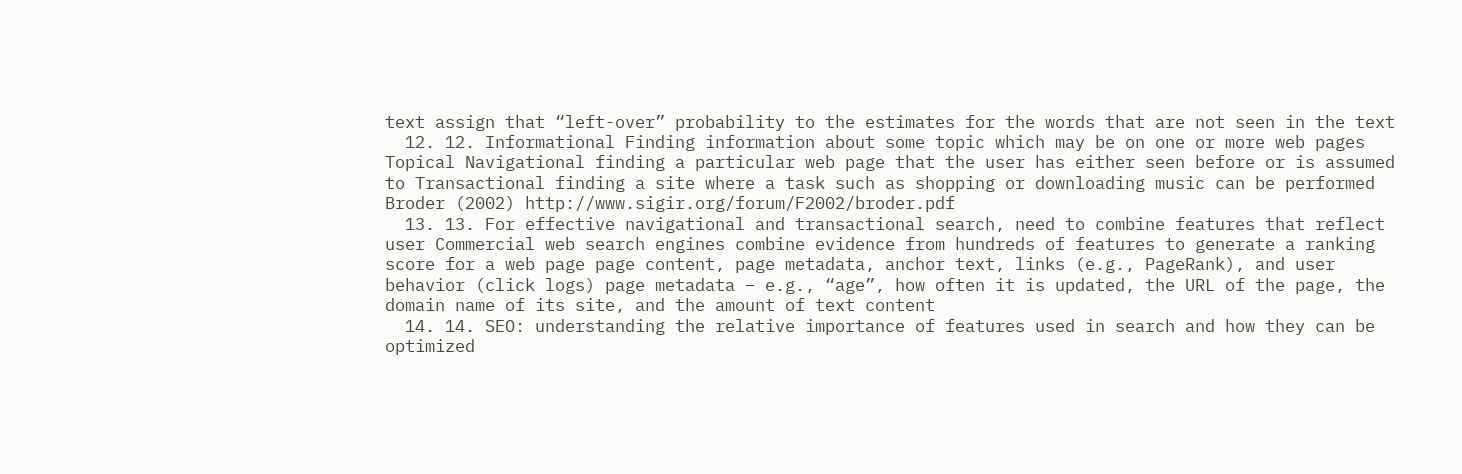text assign that “left-over” probability to the estimates for the words that are not seen in the text
  12. 12. Informational Finding information about some topic which may be on one or more web pages Topical Navigational finding a particular web page that the user has either seen before or is assumed to Transactional finding a site where a task such as shopping or downloading music can be performed Broder (2002) http://www.sigir.org/forum/F2002/broder.pdf
  13. 13. For effective navigational and transactional search, need to combine features that reflect user Commercial web search engines combine evidence from hundreds of features to generate a ranking score for a web page page content, page metadata, anchor text, links (e.g., PageRank), and user behavior (click logs) page metadata – e.g., “age”, how often it is updated, the URL of the page, the domain name of its site, and the amount of text content
  14. 14. SEO: understanding the relative importance of features used in search and how they can be optimized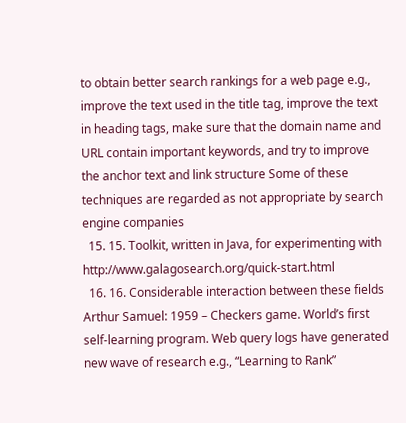to obtain better search rankings for a web page e.g., improve the text used in the title tag, improve the text in heading tags, make sure that the domain name and URL contain important keywords, and try to improve the anchor text and link structure Some of these techniques are regarded as not appropriate by search engine companies
  15. 15. Toolkit, written in Java, for experimenting with http://www.galagosearch.org/quick-start.html
  16. 16. Considerable interaction between these fields Arthur Samuel: 1959 – Checkers game. World’s first self-learning program. Web query logs have generated new wave of research e.g., “Learning to Rank”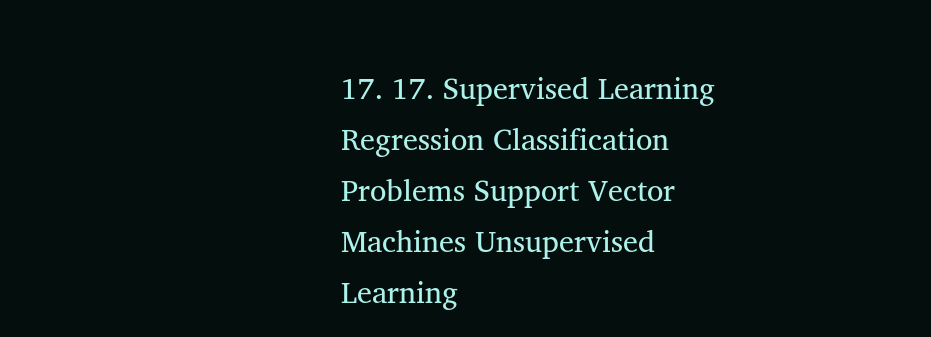17. 17. Supervised Learning Regression Classification Problems Support Vector Machines Unsupervised Learning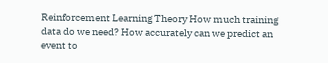Reinforcement Learning Theory How much training data do we need? How accurately can we predict an event to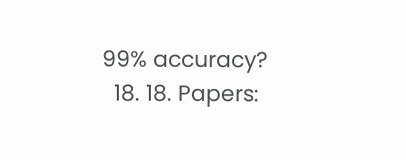99% accuracy?
  18. 18. Papers: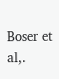Boser et al,.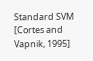Standard SVM [Cortes and Vapnik, 1995]